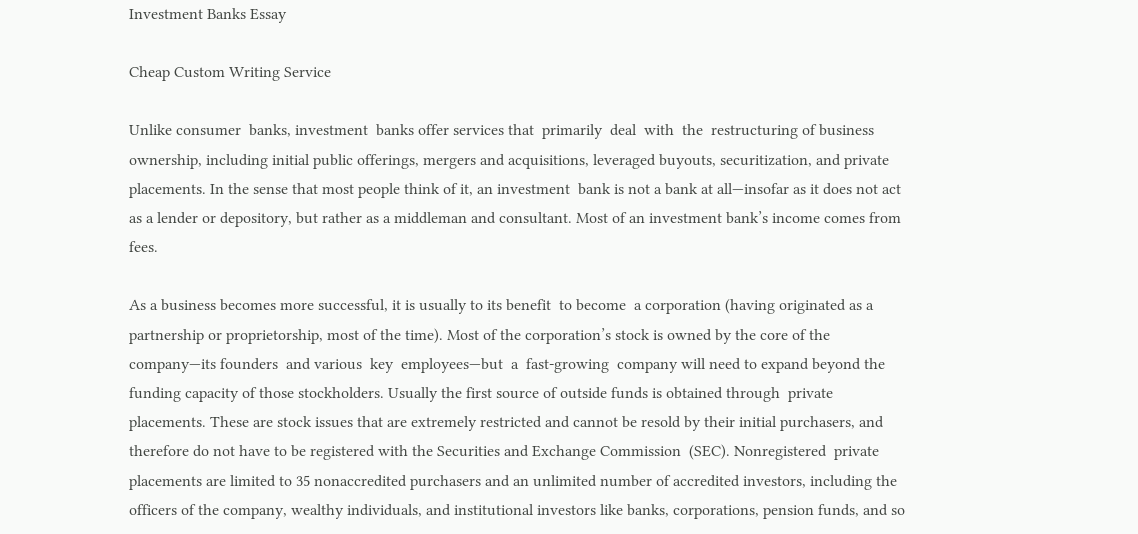Investment Banks Essay

Cheap Custom Writing Service

Unlike consumer  banks, investment  banks offer services that  primarily  deal  with  the  restructuring of business ownership, including initial public offerings, mergers and acquisitions, leveraged buyouts, securitization, and private placements. In the sense that most people think of it, an investment  bank is not a bank at all—insofar as it does not act as a lender or depository, but rather as a middleman and consultant. Most of an investment bank’s income comes from fees.

As a business becomes more successful, it is usually to its benefit  to become  a corporation (having originated as a partnership or proprietorship, most of the time). Most of the corporation’s stock is owned by the core of the company—its founders  and various  key  employees—but  a  fast-growing  company will need to expand beyond the funding capacity of those stockholders. Usually the first source of outside funds is obtained through  private placements. These are stock issues that are extremely restricted and cannot be resold by their initial purchasers, and therefore do not have to be registered with the Securities and Exchange Commission  (SEC). Nonregistered  private placements are limited to 35 nonaccredited purchasers and an unlimited number of accredited investors, including the officers of the company, wealthy individuals, and institutional investors like banks, corporations, pension funds, and so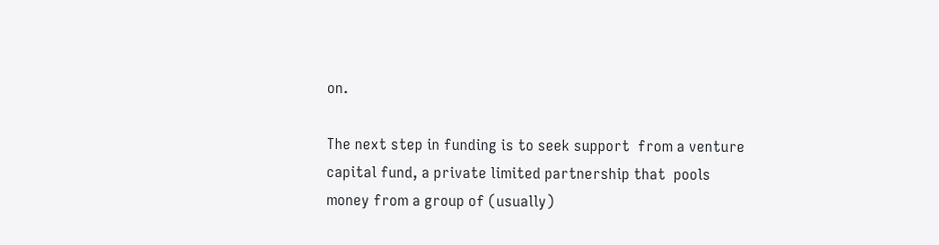on.

The next step in funding is to seek support  from a venture  capital fund, a private limited partnership that  pools money from a group of (usually)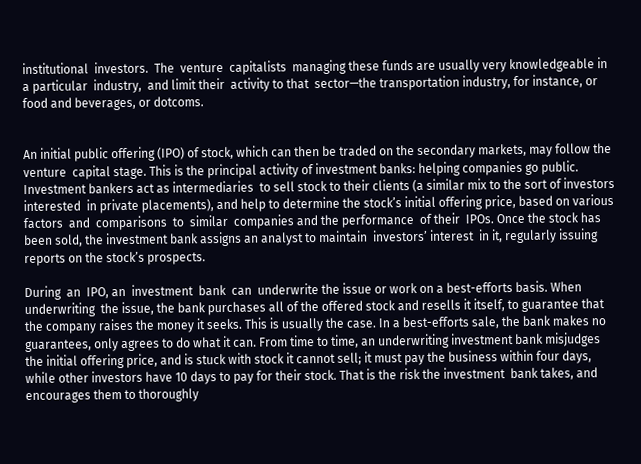institutional  investors.  The  venture  capitalists  managing these funds are usually very knowledgeable in a particular  industry,  and limit their  activity to that  sector—the transportation industry, for instance, or food and beverages, or dotcoms.


An initial public offering (IPO) of stock, which can then be traded on the secondary markets, may follow the venture  capital stage. This is the principal activity of investment banks: helping companies go public. Investment bankers act as intermediaries  to sell stock to their clients (a similar mix to the sort of investors interested  in private placements), and help to determine the stock’s initial offering price, based on various  factors  and  comparisons  to  similar  companies and the performance  of their  IPOs. Once the stock has been sold, the investment bank assigns an analyst to maintain  investors’ interest  in it, regularly issuing reports on the stock’s prospects.

During  an  IPO, an  investment  bank  can  underwrite the issue or work on a best-efforts basis. When underwriting  the issue, the bank purchases all of the offered stock and resells it itself, to guarantee that the company raises the money it seeks. This is usually the case. In a best-efforts sale, the bank makes no guarantees, only agrees to do what it can. From time to time, an underwriting investment bank misjudges the initial offering price, and is stuck with stock it cannot sell; it must pay the business within four days, while other investors have 10 days to pay for their stock. That is the risk the investment  bank takes, and encourages them to thoroughly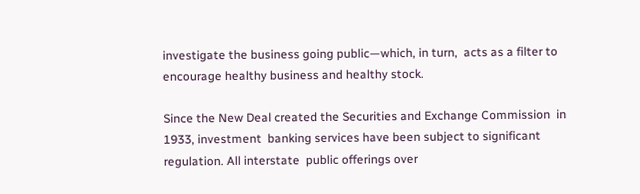investigate the business going public—which, in turn,  acts as a filter to encourage healthy business and healthy stock.

Since the New Deal created the Securities and Exchange Commission  in 1933, investment  banking services have been subject to significant regulation. All interstate  public offerings over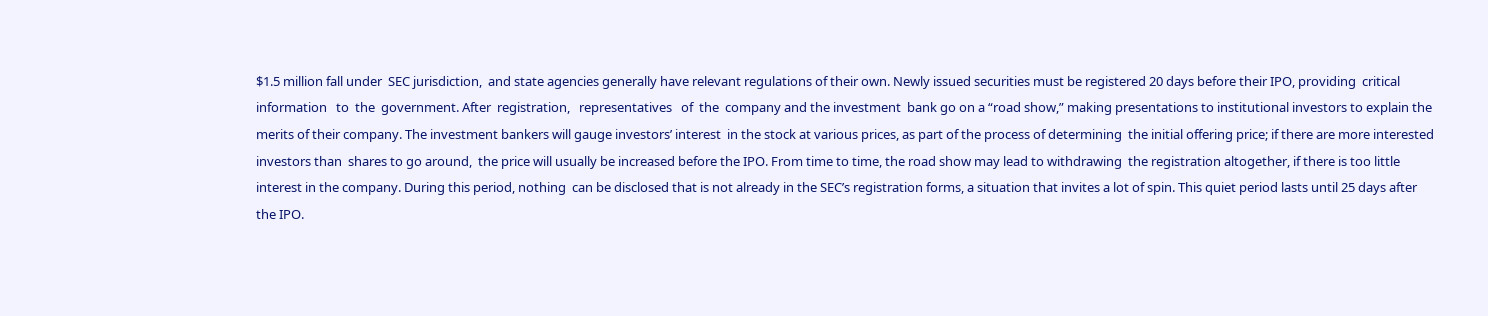$1.5 million fall under  SEC jurisdiction,  and state agencies generally have relevant regulations of their own. Newly issued securities must be registered 20 days before their IPO, providing  critical  information   to  the  government. After  registration,   representatives   of  the  company and the investment  bank go on a “road show,” making presentations to institutional investors to explain the merits of their company. The investment bankers will gauge investors’ interest  in the stock at various prices, as part of the process of determining  the initial offering price; if there are more interested  investors than  shares to go around,  the price will usually be increased before the IPO. From time to time, the road show may lead to withdrawing  the registration altogether, if there is too little interest in the company. During this period, nothing  can be disclosed that is not already in the SEC’s registration forms, a situation that invites a lot of spin. This quiet period lasts until 25 days after the IPO.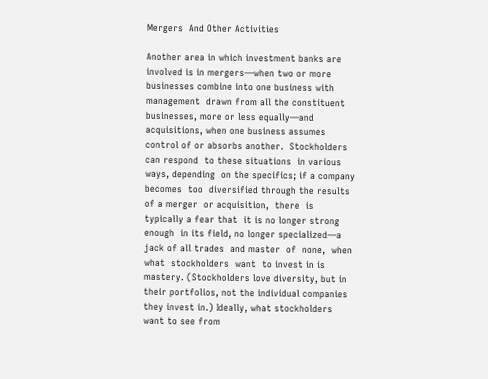Mergers  And Other Activities

Another area in which investment banks are involved is in mergers—when two or more businesses combine into one business with management  drawn from all the constituent businesses, more or less equally—and acquisitions, when one business assumes control of or absorbs another.  Stockholders  can respond  to these situations  in various ways, depending  on the specifics; if a company  becomes  too  diversified through the results of a merger  or acquisition,  there  is typically a fear that  it is no longer strong  enough  in its field, no longer specialized—a jack of all trades  and master  of  none,  when  what  stockholders  want  to invest in is mastery. (Stockholders love diversity, but in their portfolios, not the individual companies they invest in.) Ideally, what stockholders want to see from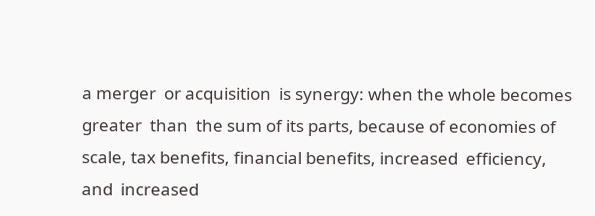a merger  or acquisition  is synergy: when the whole becomes greater  than  the sum of its parts, because of economies of scale, tax benefits, financial benefits, increased  efficiency, and  increased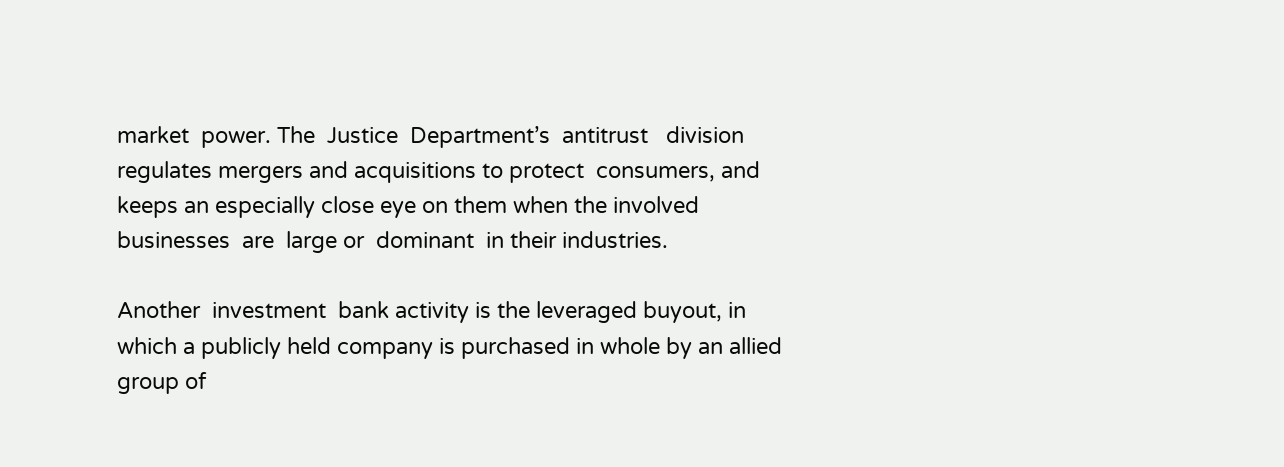market  power. The  Justice  Department’s  antitrust   division  regulates mergers and acquisitions to protect  consumers, and keeps an especially close eye on them when the involved businesses  are  large or  dominant  in their industries.

Another  investment  bank activity is the leveraged buyout, in which a publicly held company is purchased in whole by an allied group of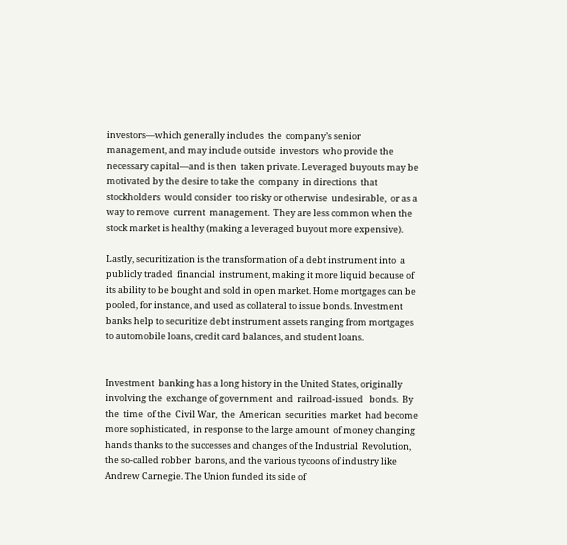investors—which generally includes  the  company’s senior  management, and may include outside  investors  who provide the necessary capital—and is then  taken private. Leveraged buyouts may be motivated by the desire to take the  company  in directions  that  stockholders  would consider  too risky or otherwise  undesirable,  or as a way to remove  current  management.  They are less common when the stock market is healthy (making a leveraged buyout more expensive).

Lastly, securitization is the transformation of a debt instrument into  a publicly traded  financial  instrument, making it more liquid because of its ability to be bought and sold in open market. Home mortgages can be pooled, for instance, and used as collateral to issue bonds. Investment banks help to securitize debt instrument assets ranging from mortgages to automobile loans, credit card balances, and student loans.


Investment  banking has a long history in the United States, originally involving the  exchange of government  and  railroad-issued   bonds.  By the  time  of the  Civil War,  the  American  securities  market  had become more sophisticated,  in response to the large amount  of money changing hands thanks to the successes and changes of the Industrial  Revolution, the so-called robber  barons, and the various tycoons of industry like Andrew Carnegie. The Union funded its side of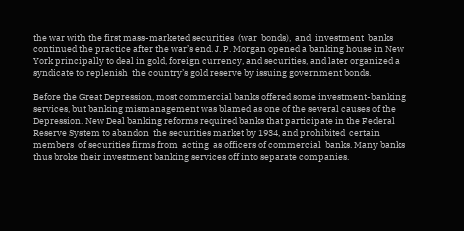the war with the first mass-marketed securities  (war  bonds),  and  investment  banks  continued the practice after the war’s end. J. P. Morgan opened a banking house in New York principally to deal in gold, foreign currency, and securities, and later organized a syndicate to replenish  the country’s gold reserve by issuing government bonds.

Before the Great Depression, most commercial banks offered some investment-banking services, but banking mismanagement was blamed as one of the several causes of the Depression. New Deal banking reforms required banks that participate in the Federal Reserve System to abandon  the securities market by 1934, and prohibited  certain  members  of securities firms from  acting  as officers of commercial  banks. Many banks thus broke their investment banking services off into separate companies.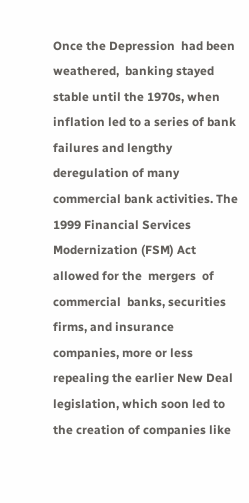Once the Depression  had been weathered,  banking stayed stable until the 1970s, when inflation led to a series of bank failures and lengthy deregulation of many commercial bank activities. The 1999 Financial Services Modernization (FSM) Act allowed for the  mergers  of commercial  banks, securities  firms, and insurance companies, more or less repealing the earlier New Deal legislation, which soon led to the creation of companies like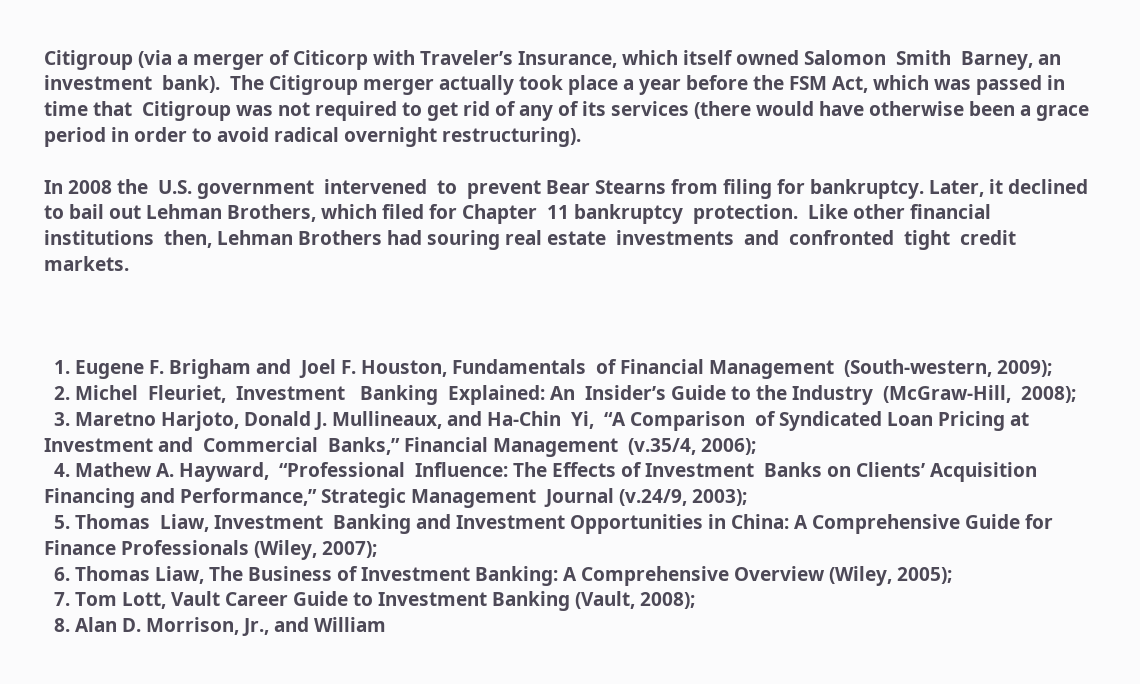Citigroup (via a merger of Citicorp with Traveler’s Insurance, which itself owned Salomon  Smith  Barney, an  investment  bank).  The Citigroup merger actually took place a year before the FSM Act, which was passed in time that  Citigroup was not required to get rid of any of its services (there would have otherwise been a grace period in order to avoid radical overnight restructuring).

In 2008 the  U.S. government  intervened  to  prevent Bear Stearns from filing for bankruptcy. Later, it declined to bail out Lehman Brothers, which filed for Chapter  11 bankruptcy  protection.  Like other financial institutions  then, Lehman Brothers had souring real estate  investments  and  confronted  tight  credit markets.



  1. Eugene F. Brigham and  Joel F. Houston, Fundamentals  of Financial Management  (South-western, 2009);
  2. Michel  Fleuriet,  Investment   Banking  Explained: An  Insider’s Guide to the Industry  (McGraw-Hill,  2008);
  3. Maretno Harjoto, Donald J. Mullineaux, and Ha-Chin  Yi,  “A Comparison  of Syndicated Loan Pricing at Investment and  Commercial  Banks,” Financial Management  (v.35/4, 2006);
  4. Mathew A. Hayward,  “Professional  Influence: The Effects of Investment  Banks on Clients’ Acquisition Financing and Performance,” Strategic Management  Journal (v.24/9, 2003);
  5. Thomas  Liaw, Investment  Banking and Investment Opportunities in China: A Comprehensive Guide for Finance Professionals (Wiley, 2007);
  6. Thomas Liaw, The Business of Investment Banking: A Comprehensive Overview (Wiley, 2005);
  7. Tom Lott, Vault Career Guide to Investment Banking (Vault, 2008);
  8. Alan D. Morrison, Jr., and William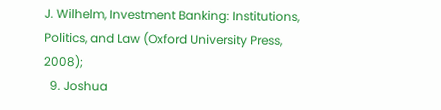J. Wilhelm, Investment Banking: Institutions, Politics, and Law (Oxford University Press, 2008);
  9. Joshua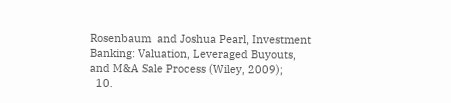Rosenbaum  and Joshua Pearl, Investment  Banking: Valuation, Leveraged Buyouts, and M&A Sale Process (Wiley, 2009);
  10.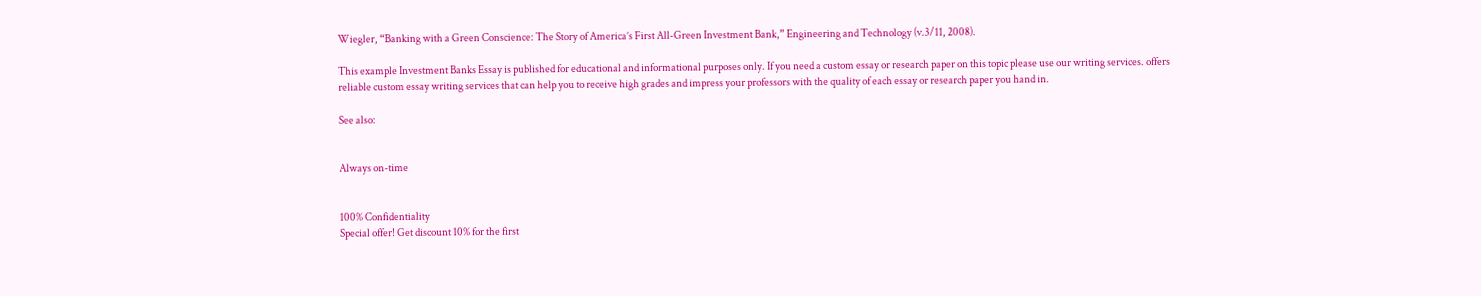Wiegler, “Banking with a Green Conscience: The Story of America’s First All-Green Investment Bank,” Engineering and Technology (v.3/11, 2008).

This example Investment Banks Essay is published for educational and informational purposes only. If you need a custom essay or research paper on this topic please use our writing services. offers reliable custom essay writing services that can help you to receive high grades and impress your professors with the quality of each essay or research paper you hand in.

See also:


Always on-time


100% Confidentiality
Special offer! Get discount 10% for the first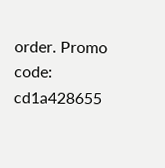order. Promo code: cd1a428655